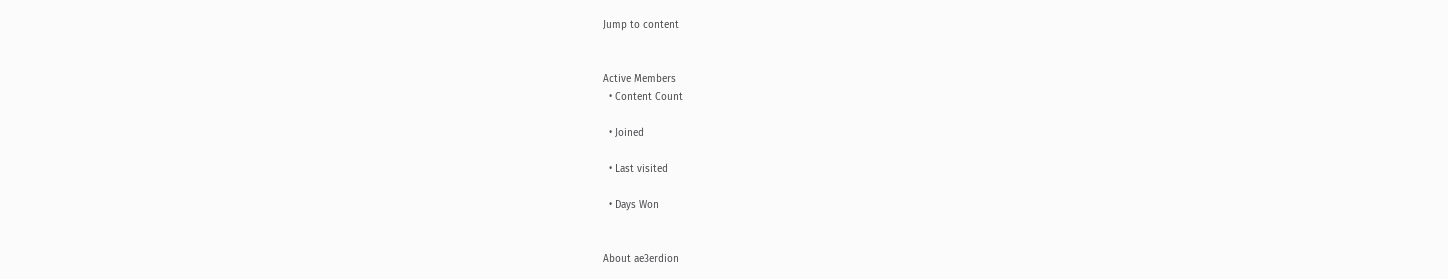Jump to content


Active Members
  • Content Count

  • Joined

  • Last visited

  • Days Won


About ae3erdion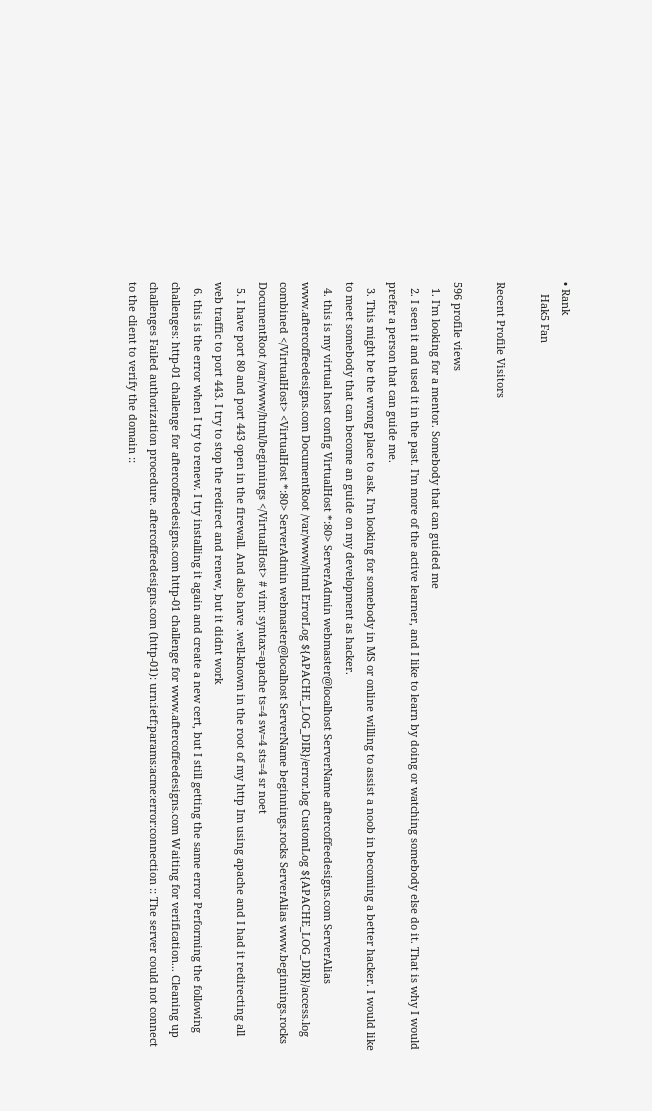• Rank
    Hak5 Fan

Recent Profile Visitors

596 profile views
  1. I'm looking for a mentor. Somebody that can guided me
  2. I seen it and used it in the past. I'm more of the active learner, and I like to learn by doing or watching somebody else do it. That is why I would prefer a person that can guide me.
  3. This might be the wrong place to ask. I'm looking for somebody in MS or online willing to assist a noob in becoming a better hacker. I would like to meet somebody that can become an guide on my development as hacker.
  4. this is my virtual host config VirtualHost *:80> ServerAdmin webmaster@localhost ServerName aftercoffeedesigns.com ServerAlias www.aftercoffeedesigns.com DocumentRoot /var/www/html ErrorLog ${APACHE_LOG_DIR}/error.log CustomLog ${APACHE_LOG_DIR}/access.log combined </VirtualHost> <VirtualHost *:80> ServerAdmin webmaster@localhost ServerName beginnings.rocks ServerAlias www.beginnings.rocks DocumentRoot /var/www/html/beginnings </VirtualHost> # vim: syntax=apache ts=4 sw=4 sts=4 sr noet
  5. I have port 80 and port 443 open in the firewall. And also have .well-known in the root of my http Im using apache and I had it redirecting all web traffic to port 443. I try to stop the redirect and renew, but it didnt work
  6. this is the error when I try to renew. I try installing it again and create a new cert, but I still getting the same error Performing the following challenges: http-01 challenge for aftercoffeedesigns.com http-01 challenge for www.aftercoffeedesigns.com Waiting for verification... Cleaning up challenges Failed authorization procedure. aftercoffeedesigns.com (http-01): urn:ietf:params:acme:error:connection :: The server could not connect to the client to verify the domain ::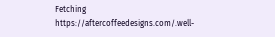Fetching https://aftercoffeedesigns.com/.well-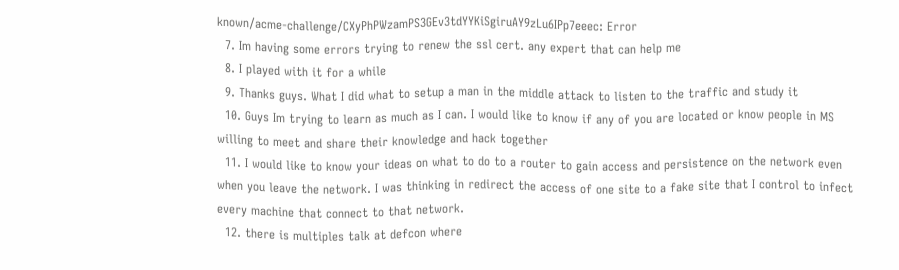known/acme-challenge/CXyPhPWzamPS3GEv3tdYYKiSgiruAY9zLu6IPp7eeec: Error
  7. Im having some errors trying to renew the ssl cert. any expert that can help me
  8. I played with it for a while
  9. Thanks guys. What I did what to setup a man in the middle attack to listen to the traffic and study it
  10. Guys Im trying to learn as much as I can. I would like to know if any of you are located or know people in MS willing to meet and share their knowledge and hack together
  11. I would like to know your ideas on what to do to a router to gain access and persistence on the network even when you leave the network. I was thinking in redirect the access of one site to a fake site that I control to infect every machine that connect to that network.
  12. there is multiples talk at defcon where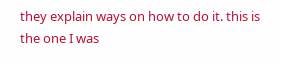they explain ways on how to do it. this is the one I was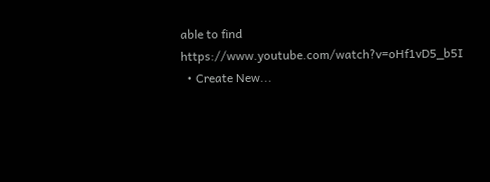able to find https://www.youtube.com/watch?v=oHf1vD5_b5I
  • Create New...